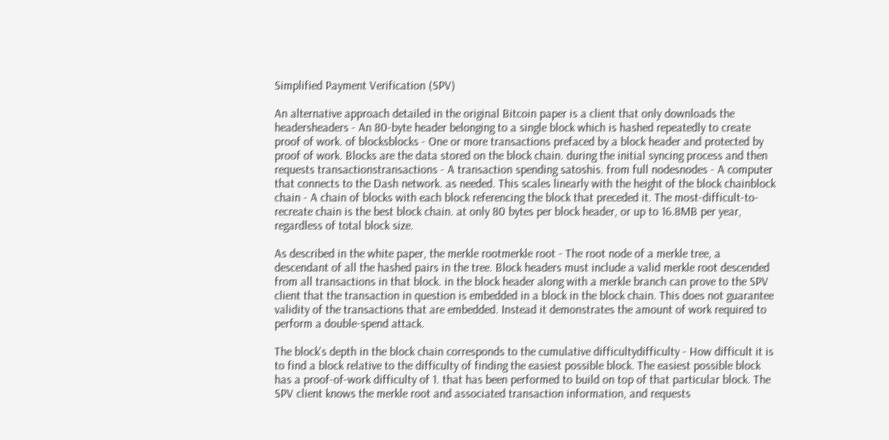Simplified Payment Verification (SPV)

An alternative approach detailed in the original Bitcoin paper is a client that only downloads the headersheaders - An 80-byte header belonging to a single block which is hashed repeatedly to create proof of work. of blocksblocks - One or more transactions prefaced by a block header and protected by proof of work. Blocks are the data stored on the block chain. during the initial syncing process and then requests transactionstransactions - A transaction spending satoshis. from full nodesnodes - A computer that connects to the Dash network. as needed. This scales linearly with the height of the block chainblock chain - A chain of blocks with each block referencing the block that preceded it. The most-difficult-to-recreate chain is the best block chain. at only 80 bytes per block header, or up to 16.8MB per year, regardless of total block size.

As described in the white paper, the merkle rootmerkle root - The root node of a merkle tree, a descendant of all the hashed pairs in the tree. Block headers must include a valid merkle root descended from all transactions in that block. in the block header along with a merkle branch can prove to the SPV client that the transaction in question is embedded in a block in the block chain. This does not guarantee validity of the transactions that are embedded. Instead it demonstrates the amount of work required to perform a double-spend attack.

The block's depth in the block chain corresponds to the cumulative difficultydifficulty - How difficult it is to find a block relative to the difficulty of finding the easiest possible block. The easiest possible block has a proof-of-work difficulty of 1. that has been performed to build on top of that particular block. The SPV client knows the merkle root and associated transaction information, and requests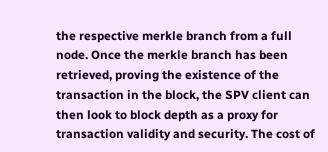the respective merkle branch from a full node. Once the merkle branch has been retrieved, proving the existence of the transaction in the block, the SPV client can then look to block depth as a proxy for transaction validity and security. The cost of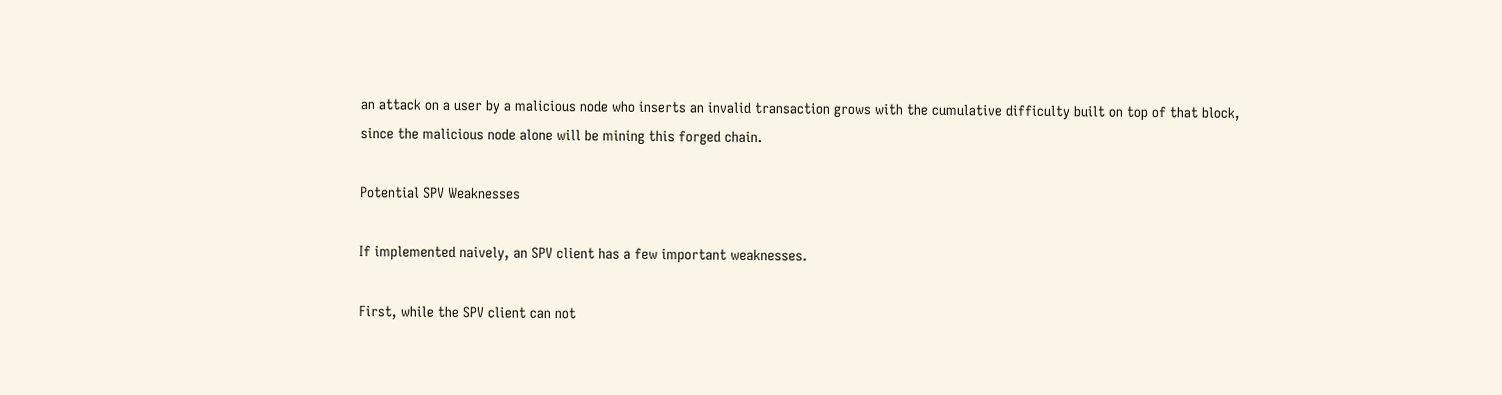an attack on a user by a malicious node who inserts an invalid transaction grows with the cumulative difficulty built on top of that block, since the malicious node alone will be mining this forged chain.

Potential SPV Weaknesses

If implemented naively, an SPV client has a few important weaknesses.

First, while the SPV client can not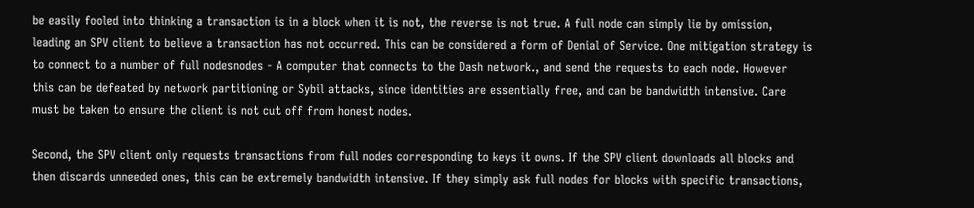be easily fooled into thinking a transaction is in a block when it is not, the reverse is not true. A full node can simply lie by omission, leading an SPV client to believe a transaction has not occurred. This can be considered a form of Denial of Service. One mitigation strategy is to connect to a number of full nodesnodes - A computer that connects to the Dash network., and send the requests to each node. However this can be defeated by network partitioning or Sybil attacks, since identities are essentially free, and can be bandwidth intensive. Care must be taken to ensure the client is not cut off from honest nodes.

Second, the SPV client only requests transactions from full nodes corresponding to keys it owns. If the SPV client downloads all blocks and then discards unneeded ones, this can be extremely bandwidth intensive. If they simply ask full nodes for blocks with specific transactions,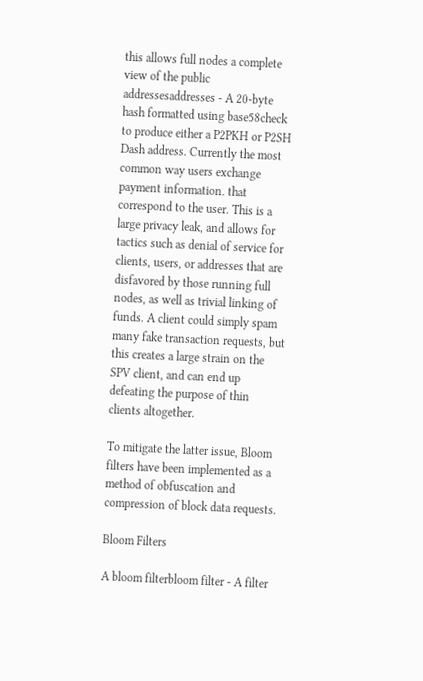this allows full nodes a complete view of the public addressesaddresses - A 20-byte hash formatted using base58check to produce either a P2PKH or P2SH Dash address. Currently the most common way users exchange payment information. that correspond to the user. This is a large privacy leak, and allows for tactics such as denial of service for clients, users, or addresses that are disfavored by those running full nodes, as well as trivial linking of funds. A client could simply spam many fake transaction requests, but this creates a large strain on the SPV client, and can end up defeating the purpose of thin clients altogether.

To mitigate the latter issue, Bloom filters have been implemented as a method of obfuscation and compression of block data requests.

Bloom Filters

A bloom filterbloom filter - A filter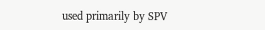used primarily by SPV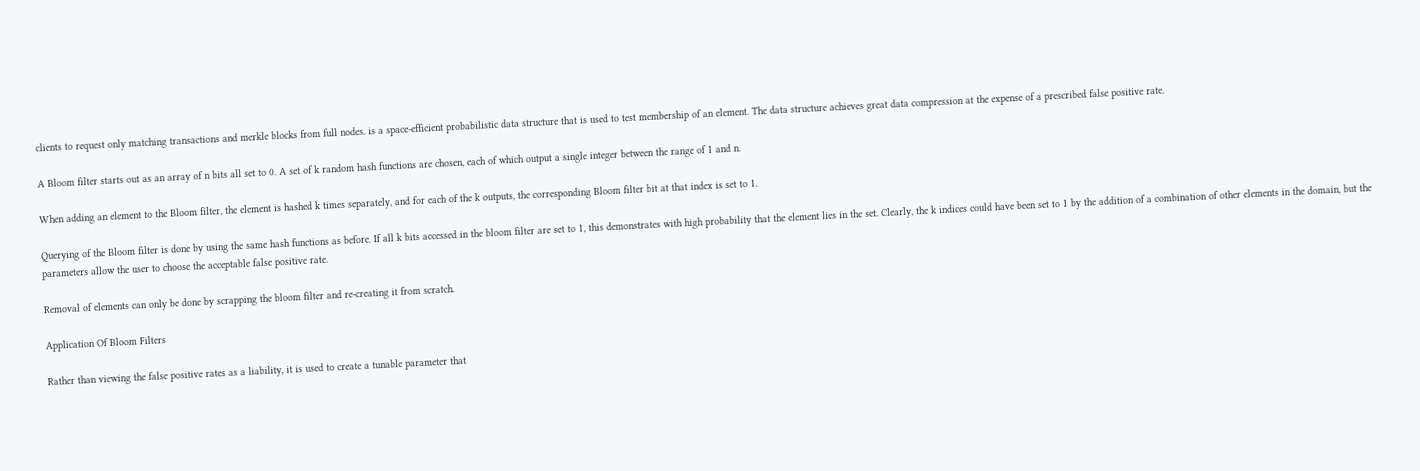clients to request only matching transactions and merkle blocks from full nodes. is a space-efficient probabilistic data structure that is used to test membership of an element. The data structure achieves great data compression at the expense of a prescribed false positive rate.

A Bloom filter starts out as an array of n bits all set to 0. A set of k random hash functions are chosen, each of which output a single integer between the range of 1 and n.

When adding an element to the Bloom filter, the element is hashed k times separately, and for each of the k outputs, the corresponding Bloom filter bit at that index is set to 1.

Querying of the Bloom filter is done by using the same hash functions as before. If all k bits accessed in the bloom filter are set to 1, this demonstrates with high probability that the element lies in the set. Clearly, the k indices could have been set to 1 by the addition of a combination of other elements in the domain, but the parameters allow the user to choose the acceptable false positive rate.

Removal of elements can only be done by scrapping the bloom filter and re-creating it from scratch.

Application Of Bloom Filters

Rather than viewing the false positive rates as a liability, it is used to create a tunable parameter that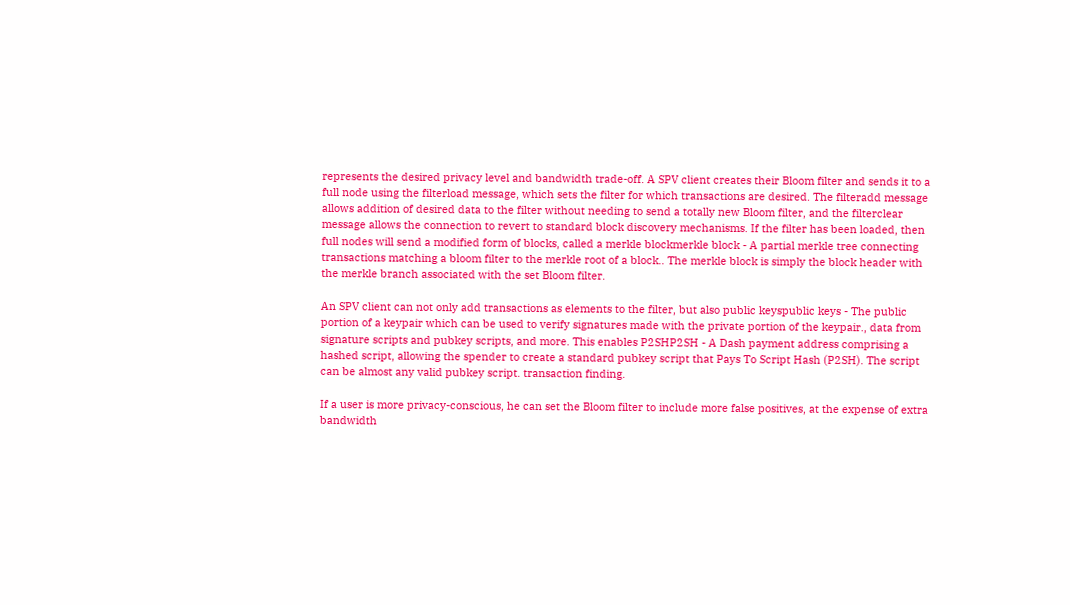represents the desired privacy level and bandwidth trade-off. A SPV client creates their Bloom filter and sends it to a full node using the filterload message, which sets the filter for which transactions are desired. The filteradd message allows addition of desired data to the filter without needing to send a totally new Bloom filter, and the filterclear message allows the connection to revert to standard block discovery mechanisms. If the filter has been loaded, then full nodes will send a modified form of blocks, called a merkle blockmerkle block - A partial merkle tree connecting transactions matching a bloom filter to the merkle root of a block.. The merkle block is simply the block header with the merkle branch associated with the set Bloom filter.

An SPV client can not only add transactions as elements to the filter, but also public keyspublic keys - The public portion of a keypair which can be used to verify signatures made with the private portion of the keypair., data from signature scripts and pubkey scripts, and more. This enables P2SHP2SH - A Dash payment address comprising a hashed script, allowing the spender to create a standard pubkey script that Pays To Script Hash (P2SH). The script can be almost any valid pubkey script. transaction finding.

If a user is more privacy-conscious, he can set the Bloom filter to include more false positives, at the expense of extra bandwidth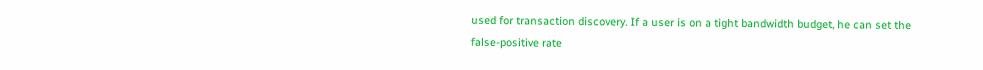used for transaction discovery. If a user is on a tight bandwidth budget, he can set the false-positive rate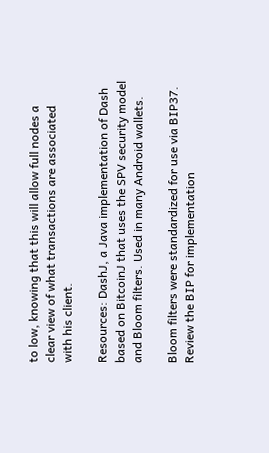to low, knowing that this will allow full nodes a clear view of what transactions are associated with his client.

Resources: DashJ, a Java implementation of Dash based on BitcoinJ that uses the SPV security model and Bloom filters. Used in many Android wallets.

Bloom filters were standardized for use via BIP37. Review the BIP for implementation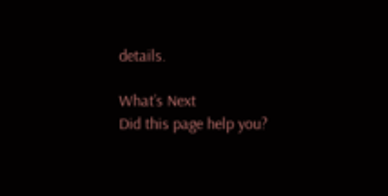details.

What’s Next
Did this page help you?